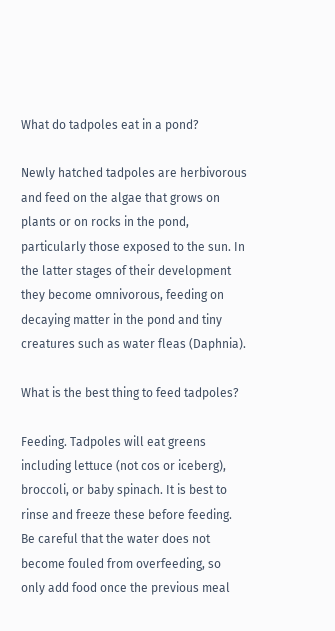What do tadpoles eat in a pond?

Newly hatched tadpoles are herbivorous and feed on the algae that grows on plants or on rocks in the pond, particularly those exposed to the sun. In the latter stages of their development they become omnivorous, feeding on decaying matter in the pond and tiny creatures such as water fleas (Daphnia).

What is the best thing to feed tadpoles?

Feeding. Tadpoles will eat greens including lettuce (not cos or iceberg), broccoli, or baby spinach. It is best to rinse and freeze these before feeding. Be careful that the water does not become fouled from overfeeding, so only add food once the previous meal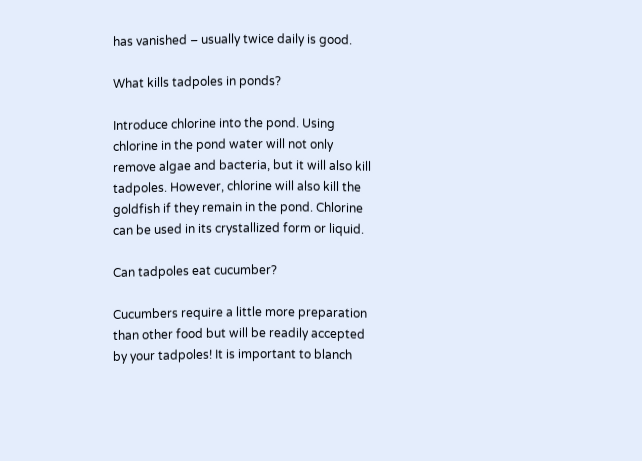has vanished – usually twice daily is good.

What kills tadpoles in ponds?

Introduce chlorine into the pond. Using chlorine in the pond water will not only remove algae and bacteria, but it will also kill tadpoles. However, chlorine will also kill the goldfish if they remain in the pond. Chlorine can be used in its crystallized form or liquid.

Can tadpoles eat cucumber?

Cucumbers require a little more preparation than other food but will be readily accepted by your tadpoles! It is important to blanch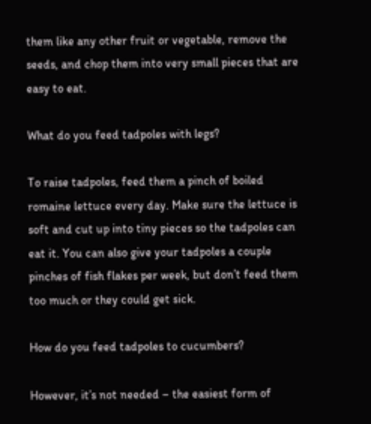them like any other fruit or vegetable, remove the seeds, and chop them into very small pieces that are easy to eat.

What do you feed tadpoles with legs?

To raise tadpoles, feed them a pinch of boiled romaine lettuce every day. Make sure the lettuce is soft and cut up into tiny pieces so the tadpoles can eat it. You can also give your tadpoles a couple pinches of fish flakes per week, but don’t feed them too much or they could get sick.

How do you feed tadpoles to cucumbers?

However, it’s not needed – the easiest form of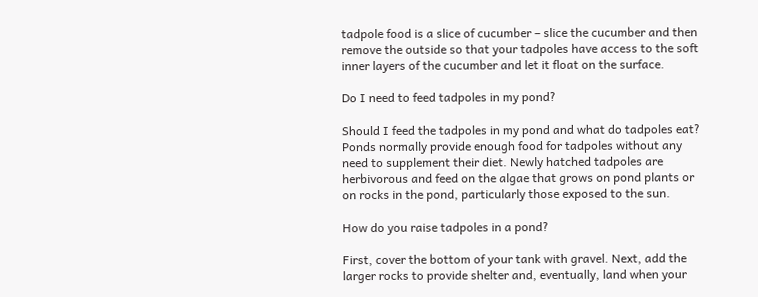tadpole food is a slice of cucumber – slice the cucumber and then remove the outside so that your tadpoles have access to the soft inner layers of the cucumber and let it float on the surface.

Do I need to feed tadpoles in my pond?

Should I feed the tadpoles in my pond and what do tadpoles eat? Ponds normally provide enough food for tadpoles without any need to supplement their diet. Newly hatched tadpoles are herbivorous and feed on the algae that grows on pond plants or on rocks in the pond, particularly those exposed to the sun.

How do you raise tadpoles in a pond?

First, cover the bottom of your tank with gravel. Next, add the larger rocks to provide shelter and, eventually, land when your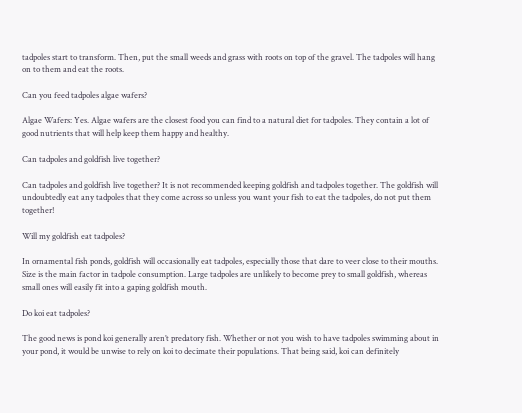tadpoles start to transform. Then, put the small weeds and grass with roots on top of the gravel. The tadpoles will hang on to them and eat the roots.

Can you feed tadpoles algae wafers?

Algae Wafers: Yes. Algae wafers are the closest food you can find to a natural diet for tadpoles. They contain a lot of good nutrients that will help keep them happy and healthy.

Can tadpoles and goldfish live together?

Can tadpoles and goldfish live together? It is not recommended keeping goldfish and tadpoles together. The goldfish will undoubtedly eat any tadpoles that they come across so unless you want your fish to eat the tadpoles, do not put them together!

Will my goldfish eat tadpoles?

In ornamental fish ponds, goldfish will occasionally eat tadpoles, especially those that dare to veer close to their mouths. Size is the main factor in tadpole consumption. Large tadpoles are unlikely to become prey to small goldfish, whereas small ones will easily fit into a gaping goldfish mouth.

Do koi eat tadpoles?

The good news is pond koi generally aren’t predatory fish. Whether or not you wish to have tadpoles swimming about in your pond, it would be unwise to rely on koi to decimate their populations. That being said, koi can definitely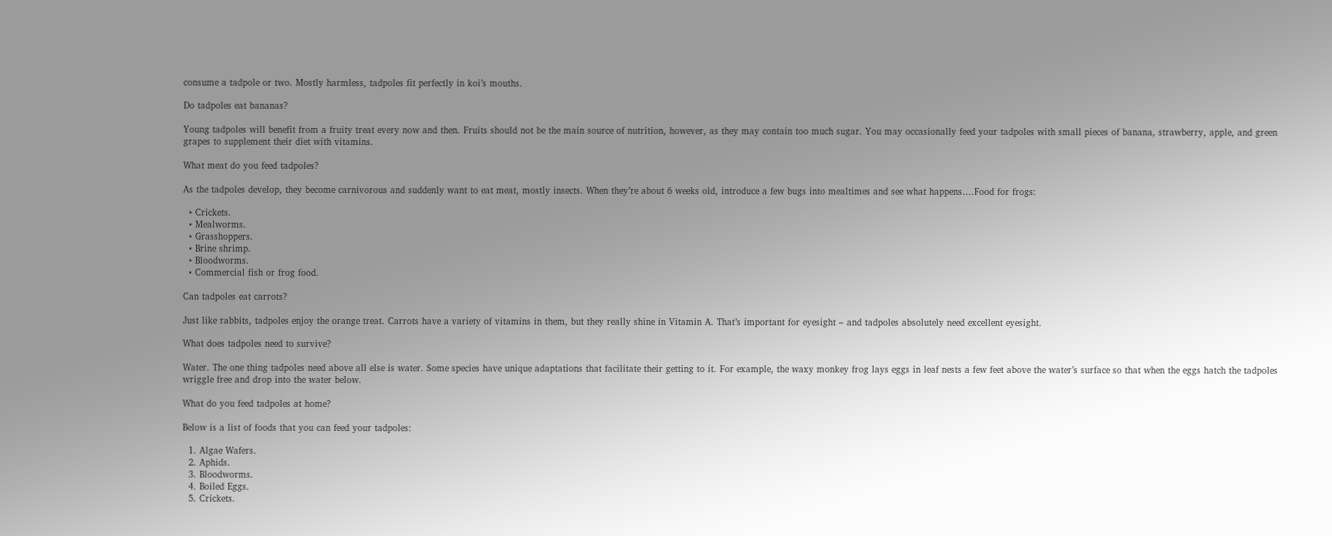consume a tadpole or two. Mostly harmless, tadpoles fit perfectly in koi’s mouths.

Do tadpoles eat bananas?

Young tadpoles will benefit from a fruity treat every now and then. Fruits should not be the main source of nutrition, however, as they may contain too much sugar. You may occasionally feed your tadpoles with small pieces of banana, strawberry, apple, and green grapes to supplement their diet with vitamins.

What meat do you feed tadpoles?

As the tadpoles develop, they become carnivorous and suddenly want to eat meat, mostly insects. When they’re about 6 weeks old, introduce a few bugs into mealtimes and see what happens….Food for frogs:

  • Crickets.
  • Mealworms.
  • Grasshoppers.
  • Brine shrimp.
  • Bloodworms.
  • Commercial fish or frog food.

Can tadpoles eat carrots?

Just like rabbits, tadpoles enjoy the orange treat. Carrots have a variety of vitamins in them, but they really shine in Vitamin A. That’s important for eyesight – and tadpoles absolutely need excellent eyesight.

What does tadpoles need to survive?

Water. The one thing tadpoles need above all else is water. Some species have unique adaptations that facilitate their getting to it. For example, the waxy monkey frog lays eggs in leaf nests a few feet above the water’s surface so that when the eggs hatch the tadpoles wriggle free and drop into the water below.

What do you feed tadpoles at home?

Below is a list of foods that you can feed your tadpoles:

  1. Algae Wafers.
  2. Aphids.
  3. Bloodworms.
  4. Boiled Eggs.
  5. Crickets.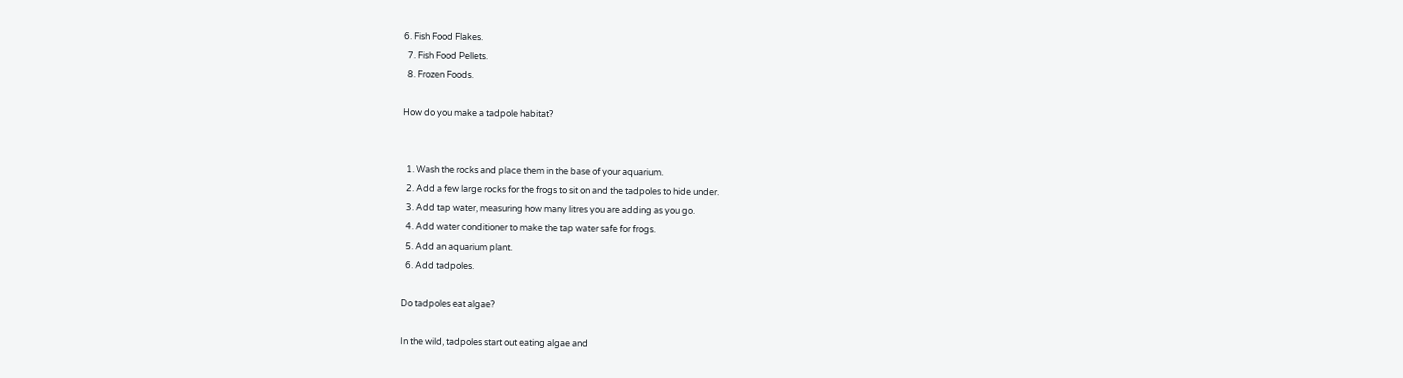6. Fish Food Flakes.
  7. Fish Food Pellets.
  8. Frozen Foods.

How do you make a tadpole habitat?


  1. Wash the rocks and place them in the base of your aquarium.
  2. Add a few large rocks for the frogs to sit on and the tadpoles to hide under.
  3. Add tap water, measuring how many litres you are adding as you go.
  4. Add water conditioner to make the tap water safe for frogs.
  5. Add an aquarium plant.
  6. Add tadpoles.

Do tadpoles eat algae?

In the wild, tadpoles start out eating algae and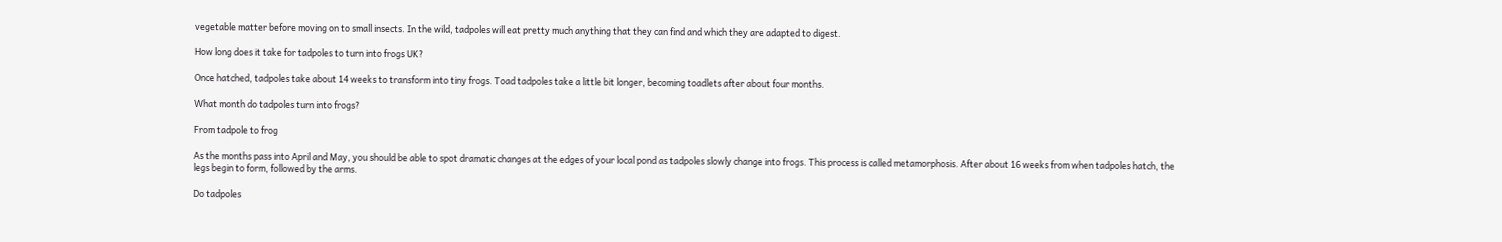vegetable matter before moving on to small insects. In the wild, tadpoles will eat pretty much anything that they can find and which they are adapted to digest.

How long does it take for tadpoles to turn into frogs UK?

Once hatched, tadpoles take about 14 weeks to transform into tiny frogs. Toad tadpoles take a little bit longer, becoming toadlets after about four months.

What month do tadpoles turn into frogs?

From tadpole to frog

As the months pass into April and May, you should be able to spot dramatic changes at the edges of your local pond as tadpoles slowly change into frogs. This process is called metamorphosis. After about 16 weeks from when tadpoles hatch, the legs begin to form, followed by the arms.

Do tadpoles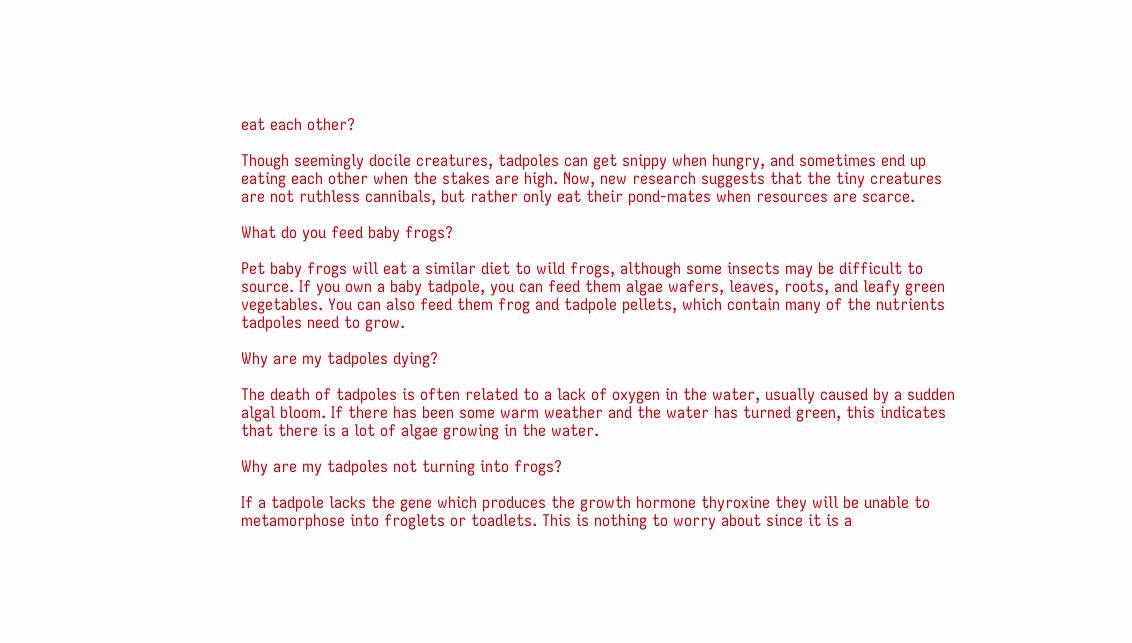eat each other?

Though seemingly docile creatures, tadpoles can get snippy when hungry, and sometimes end up eating each other when the stakes are high. Now, new research suggests that the tiny creatures are not ruthless cannibals, but rather only eat their pond-mates when resources are scarce.

What do you feed baby frogs?

Pet baby frogs will eat a similar diet to wild frogs, although some insects may be difficult to source. If you own a baby tadpole, you can feed them algae wafers, leaves, roots, and leafy green vegetables. You can also feed them frog and tadpole pellets, which contain many of the nutrients tadpoles need to grow.

Why are my tadpoles dying?

The death of tadpoles is often related to a lack of oxygen in the water, usually caused by a sudden algal bloom. If there has been some warm weather and the water has turned green, this indicates that there is a lot of algae growing in the water.

Why are my tadpoles not turning into frogs?

If a tadpole lacks the gene which produces the growth hormone thyroxine they will be unable to metamorphose into froglets or toadlets. This is nothing to worry about since it is a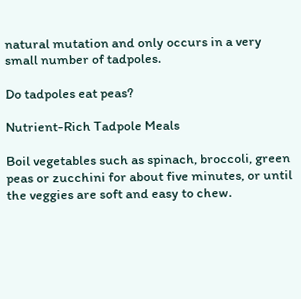natural mutation and only occurs in a very small number of tadpoles.

Do tadpoles eat peas?

Nutrient-Rich Tadpole Meals

Boil vegetables such as spinach, broccoli, green peas or zucchini for about five minutes, or until the veggies are soft and easy to chew.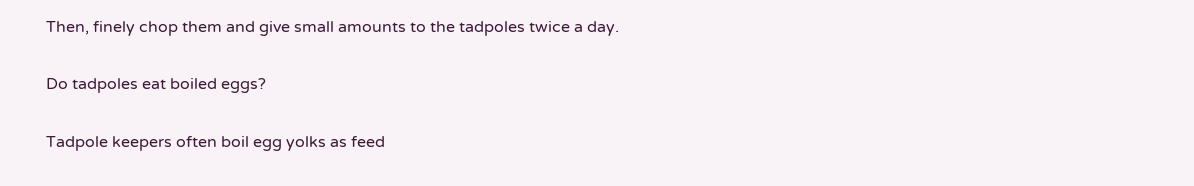Then, finely chop them and give small amounts to the tadpoles twice a day.

Do tadpoles eat boiled eggs?

Tadpole keepers often boil egg yolks as feed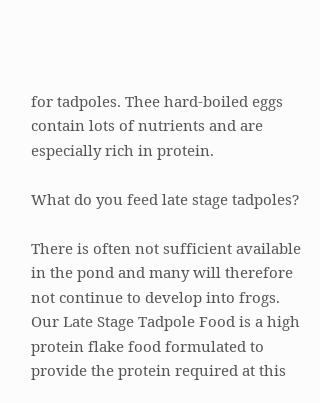for tadpoles. Thee hard-boiled eggs contain lots of nutrients and are especially rich in protein.

What do you feed late stage tadpoles?

There is often not sufficient available in the pond and many will therefore not continue to develop into frogs. Our Late Stage Tadpole Food is a high protein flake food formulated to provide the protein required at this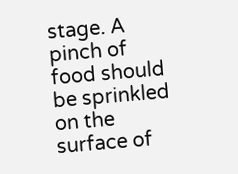stage. A pinch of food should be sprinkled on the surface of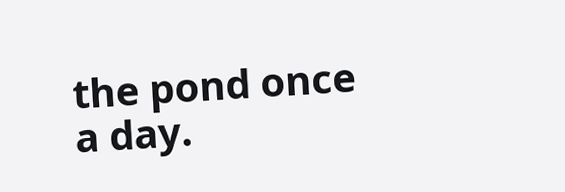the pond once a day.